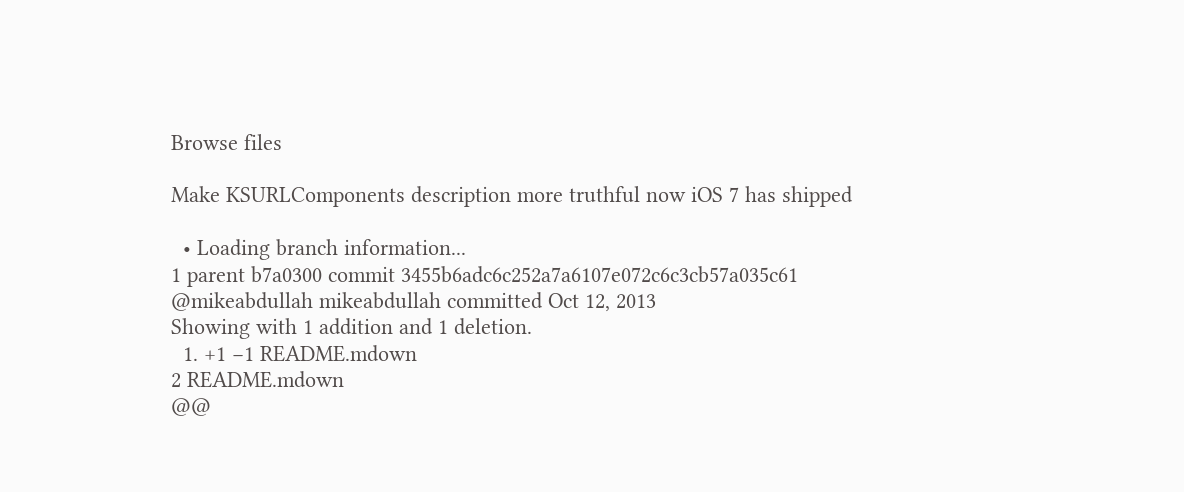Browse files

Make KSURLComponents description more truthful now iOS 7 has shipped

  • Loading branch information...
1 parent b7a0300 commit 3455b6adc6c252a7a6107e072c6c3cb57a035c61 @mikeabdullah mikeabdullah committed Oct 12, 2013
Showing with 1 addition and 1 deletion.
  1. +1 −1 README.mdown
2 README.mdown
@@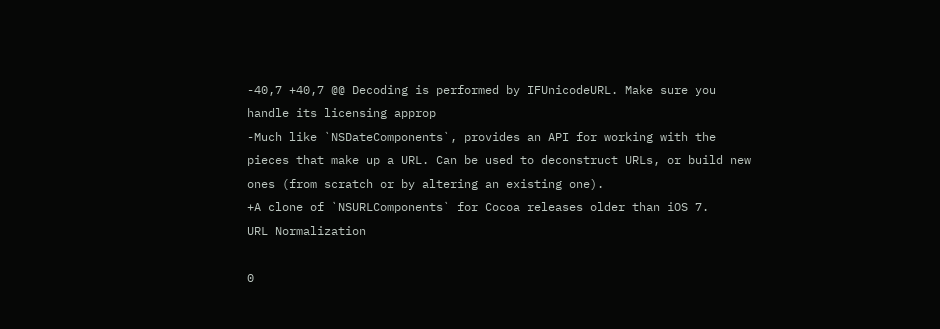-40,7 +40,7 @@ Decoding is performed by IFUnicodeURL. Make sure you handle its licensing approp
-Much like `NSDateComponents`, provides an API for working with the pieces that make up a URL. Can be used to deconstruct URLs, or build new ones (from scratch or by altering an existing one).
+A clone of `NSURLComponents` for Cocoa releases older than iOS 7.
URL Normalization

0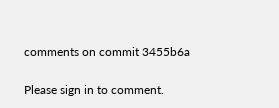comments on commit 3455b6a

Please sign in to comment.